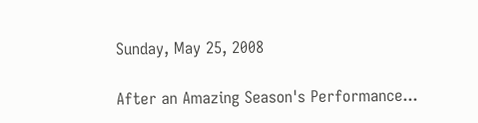Sunday, May 25, 2008

After an Amazing Season's Performance...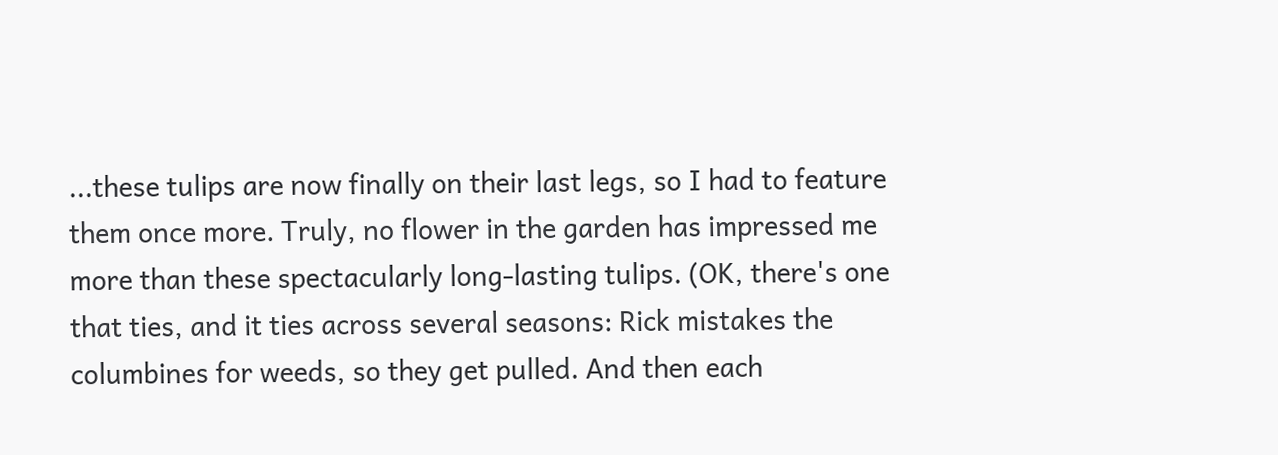...these tulips are now finally on their last legs, so I had to feature them once more. Truly, no flower in the garden has impressed me more than these spectacularly long-lasting tulips. (OK, there's one that ties, and it ties across several seasons: Rick mistakes the columbines for weeds, so they get pulled. And then each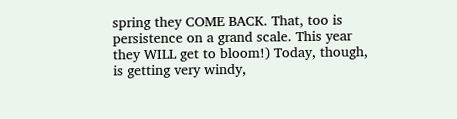spring they COME BACK. That, too is persistence on a grand scale. This year they WILL get to bloom!) Today, though, is getting very windy,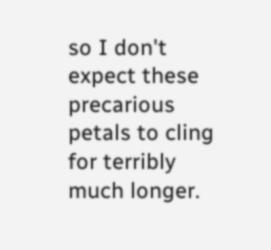so I don't expect these precarious petals to cling for terribly much longer.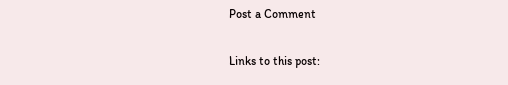Post a Comment

Links to this post: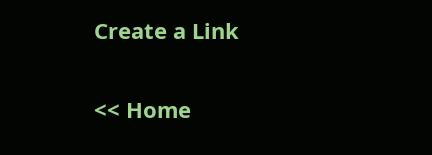Create a Link

<< Home